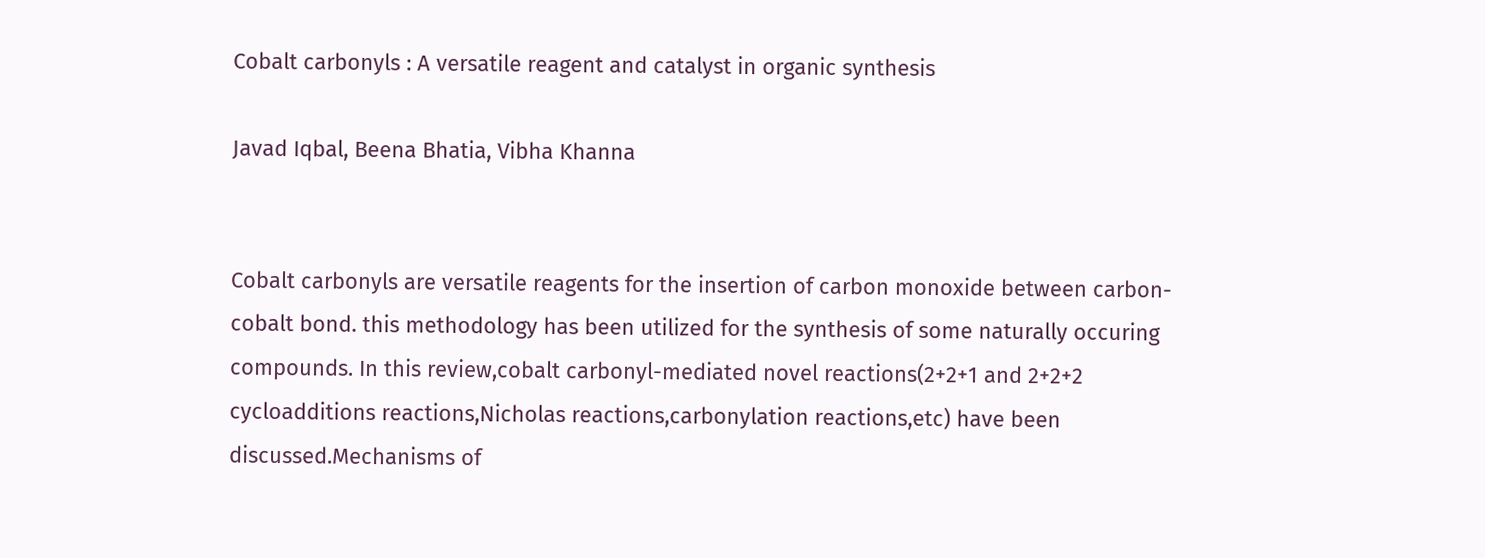Cobalt carbonyls : A versatile reagent and catalyst in organic synthesis

Javad Iqbal, Beena Bhatia, Vibha Khanna


Cobalt carbonyls are versatile reagents for the insertion of carbon monoxide between carbon-cobalt bond. this methodology has been utilized for the synthesis of some naturally occuring compounds. In this review,cobalt carbonyl-mediated novel reactions(2+2+1 and 2+2+2 cycloadditions reactions,Nicholas reactions,carbonylation reactions,etc) have been discussed.Mechanisms of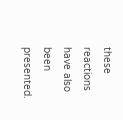these reactions have also been presented.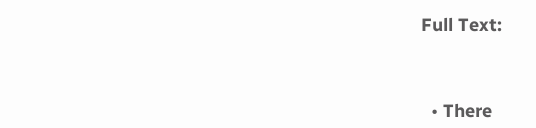Full Text:



  • There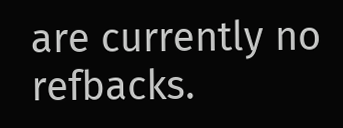are currently no refbacks.